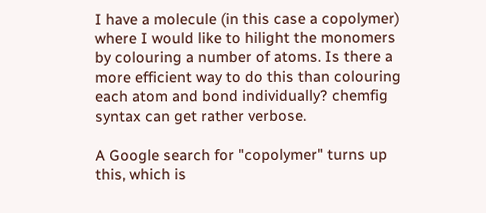I have a molecule (in this case a copolymer) where I would like to hilight the monomers by colouring a number of atoms. Is there a more efficient way to do this than colouring each atom and bond individually? chemfig syntax can get rather verbose.

A Google search for "copolymer" turns up this, which is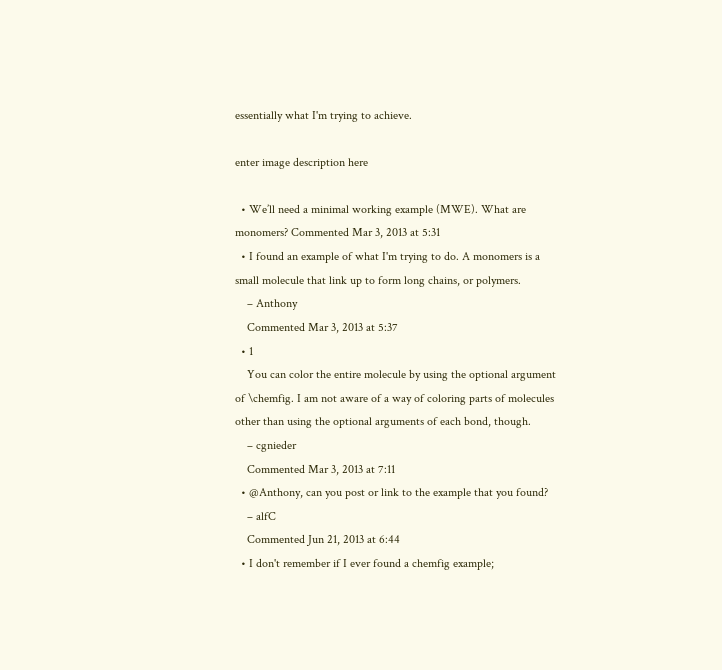essentially what I'm trying to achieve.

enter image description here

  • We’ll need a minimal working example (MWE). What are monomers? Commented Mar 3, 2013 at 5:31
  • I found an example of what I'm trying to do. A monomers is a small molecule that link up to form long chains, or polymers.
    – Anthony
    Commented Mar 3, 2013 at 5:37
  • 1
    You can color the entire molecule by using the optional argument of \chemfig. I am not aware of a way of coloring parts of molecules other than using the optional arguments of each bond, though.
    – cgnieder
    Commented Mar 3, 2013 at 7:11
  • @Anthony, can you post or link to the example that you found?
    – alfC
    Commented Jun 21, 2013 at 6:44
  • I don't remember if I ever found a chemfig example;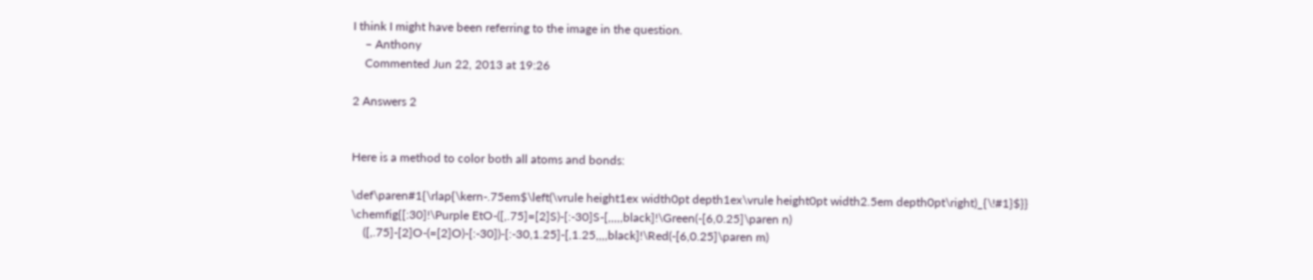I think I might have been referring to the image in the question.
    – Anthony
    Commented Jun 22, 2013 at 19:26

2 Answers 2


Here is a method to color both all atoms and bonds:

\def\paren#1{\rlap{\kern-.75em$\left(\vrule height1ex width0pt depth1ex\vrule height0pt width2.5em depth0pt\right)_{\!#1}$}}
\chemfig{[:30]!\Purple EtO-([,.75]=[2]S)-[:-30]S-[,,,,,black]!\Green(-[6,0.25]\paren n)
    ([,.75]-[2]O-(=[2]O)-[:-30])-[:-30,1.25]-[,1.25,,,,black]!\Red(-[6,0.25]\paren m)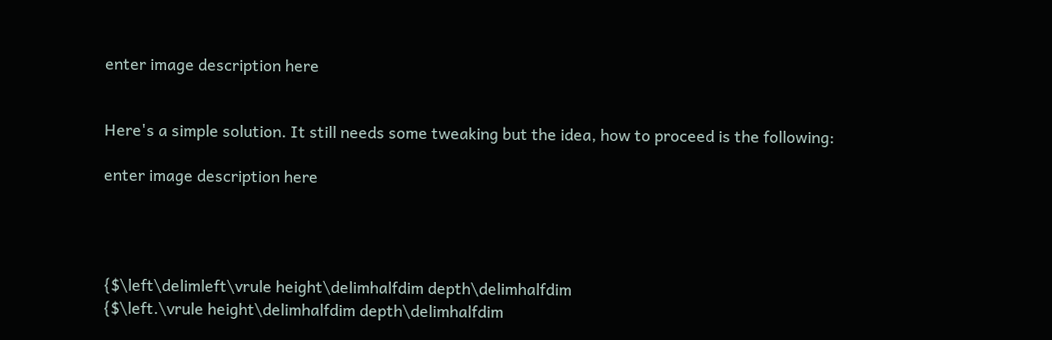enter image description here


Here's a simple solution. It still needs some tweaking but the idea, how to proceed is the following:

enter image description here




{$\left\delimleft\vrule height\delimhalfdim depth\delimhalfdim
{$\left.\vrule height\delimhalfdim depth\delimhalfdim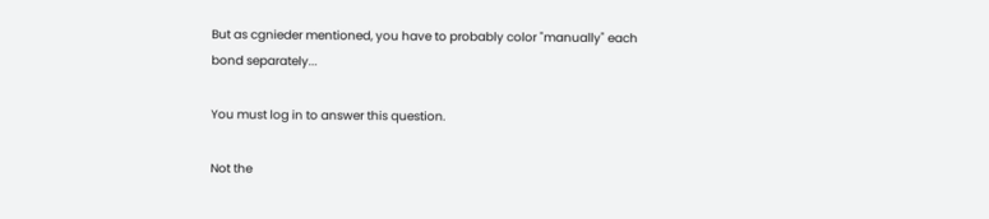But as cgnieder mentioned, you have to probably color "manually" each bond separately...

You must log in to answer this question.

Not the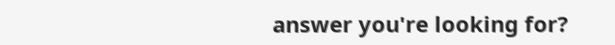answer you're looking for?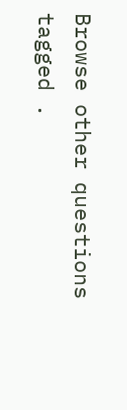Browse other questions tagged .